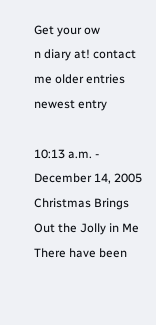Get your ow
n diary at! contact me older entries newest entry

10:13 a.m. - December 14, 2005
Christmas Brings Out the Jolly in Me
There have been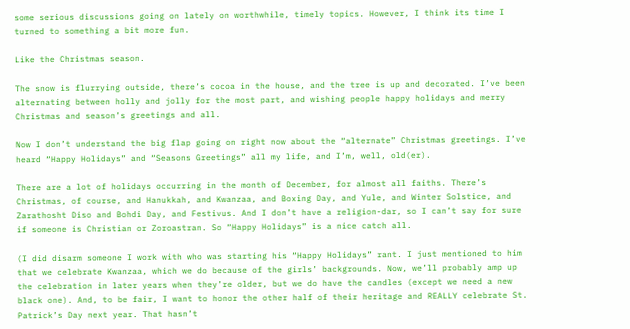some serious discussions going on lately on worthwhile, timely topics. However, I think its time I turned to something a bit more fun.

Like the Christmas season.

The snow is flurrying outside, there’s cocoa in the house, and the tree is up and decorated. I’ve been alternating between holly and jolly for the most part, and wishing people happy holidays and merry Christmas and season’s greetings and all.

Now I don’t understand the big flap going on right now about the “alternate” Christmas greetings. I’ve heard “Happy Holidays” and “Seasons Greetings” all my life, and I’m, well, old(er).

There are a lot of holidays occurring in the month of December, for almost all faiths. There’s Christmas, of course, and Hanukkah, and Kwanzaa, and Boxing Day, and Yule, and Winter Solstice, and Zarathosht Diso and Bohdi Day, and Festivus. And I don’t have a religion-dar, so I can’t say for sure if someone is Christian or Zoroastran. So “Happy Holidays” is a nice catch all.

(I did disarm someone I work with who was starting his “Happy Holidays” rant. I just mentioned to him that we celebrate Kwanzaa, which we do because of the girls’ backgrounds. Now, we’ll probably amp up the celebration in later years when they’re older, but we do have the candles (except we need a new black one). And, to be fair, I want to honor the other half of their heritage and REALLY celebrate St. Patrick’s Day next year. That hasn’t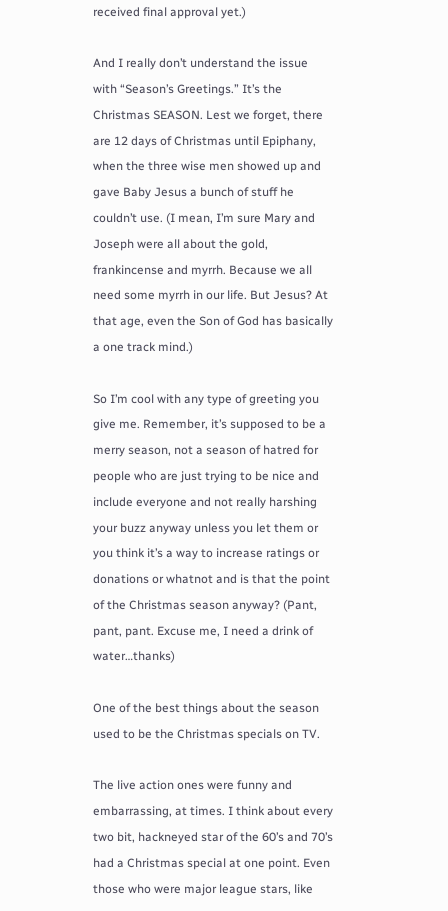received final approval yet.)

And I really don’t understand the issue with “Season’s Greetings.” It’s the Christmas SEASON. Lest we forget, there are 12 days of Christmas until Epiphany, when the three wise men showed up and gave Baby Jesus a bunch of stuff he couldn’t use. (I mean, I’m sure Mary and Joseph were all about the gold, frankincense and myrrh. Because we all need some myrrh in our life. But Jesus? At that age, even the Son of God has basically a one track mind.)

So I’m cool with any type of greeting you give me. Remember, it’s supposed to be a merry season, not a season of hatred for people who are just trying to be nice and include everyone and not really harshing your buzz anyway unless you let them or you think it’s a way to increase ratings or donations or whatnot and is that the point of the Christmas season anyway? (Pant, pant, pant. Excuse me, I need a drink of water…thanks)

One of the best things about the season used to be the Christmas specials on TV.

The live action ones were funny and embarrassing, at times. I think about every two bit, hackneyed star of the 60’s and 70’s had a Christmas special at one point. Even those who were major league stars, like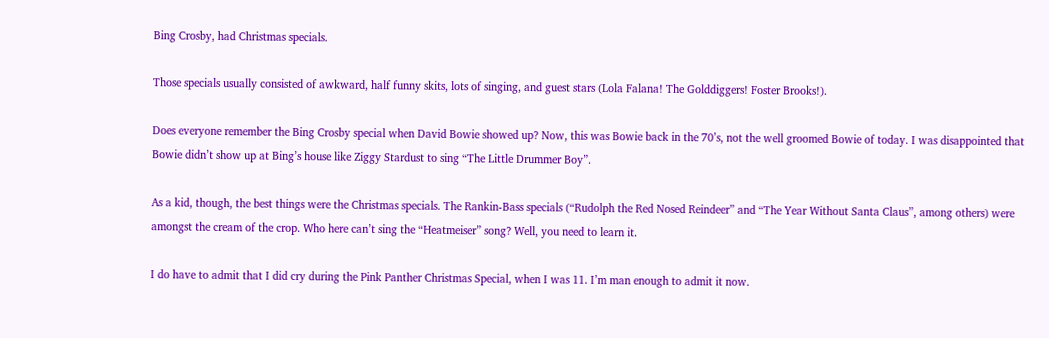Bing Crosby, had Christmas specials.

Those specials usually consisted of awkward, half funny skits, lots of singing, and guest stars (Lola Falana! The Golddiggers! Foster Brooks!).

Does everyone remember the Bing Crosby special when David Bowie showed up? Now, this was Bowie back in the 70’s, not the well groomed Bowie of today. I was disappointed that Bowie didn’t show up at Bing’s house like Ziggy Stardust to sing “The Little Drummer Boy”.

As a kid, though, the best things were the Christmas specials. The Rankin-Bass specials (“Rudolph the Red Nosed Reindeer” and “The Year Without Santa Claus”, among others) were amongst the cream of the crop. Who here can’t sing the “Heatmeiser” song? Well, you need to learn it.

I do have to admit that I did cry during the Pink Panther Christmas Special, when I was 11. I’m man enough to admit it now.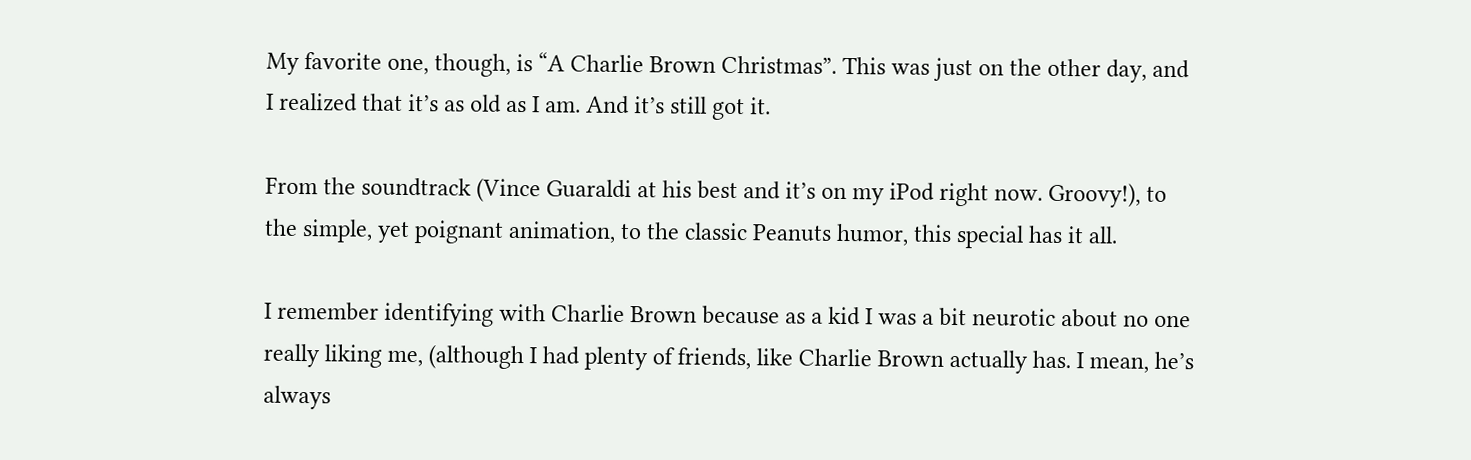My favorite one, though, is “A Charlie Brown Christmas”. This was just on the other day, and I realized that it’s as old as I am. And it’s still got it.

From the soundtrack (Vince Guaraldi at his best and it’s on my iPod right now. Groovy!), to the simple, yet poignant animation, to the classic Peanuts humor, this special has it all.

I remember identifying with Charlie Brown because as a kid I was a bit neurotic about no one really liking me, (although I had plenty of friends, like Charlie Brown actually has. I mean, he’s always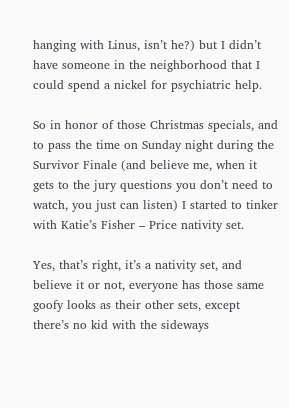hanging with Linus, isn’t he?) but I didn’t have someone in the neighborhood that I could spend a nickel for psychiatric help.

So in honor of those Christmas specials, and to pass the time on Sunday night during the Survivor Finale (and believe me, when it gets to the jury questions you don’t need to watch, you just can listen) I started to tinker with Katie’s Fisher – Price nativity set.

Yes, that’s right, it’s a nativity set, and believe it or not, everyone has those same goofy looks as their other sets, except there’s no kid with the sideways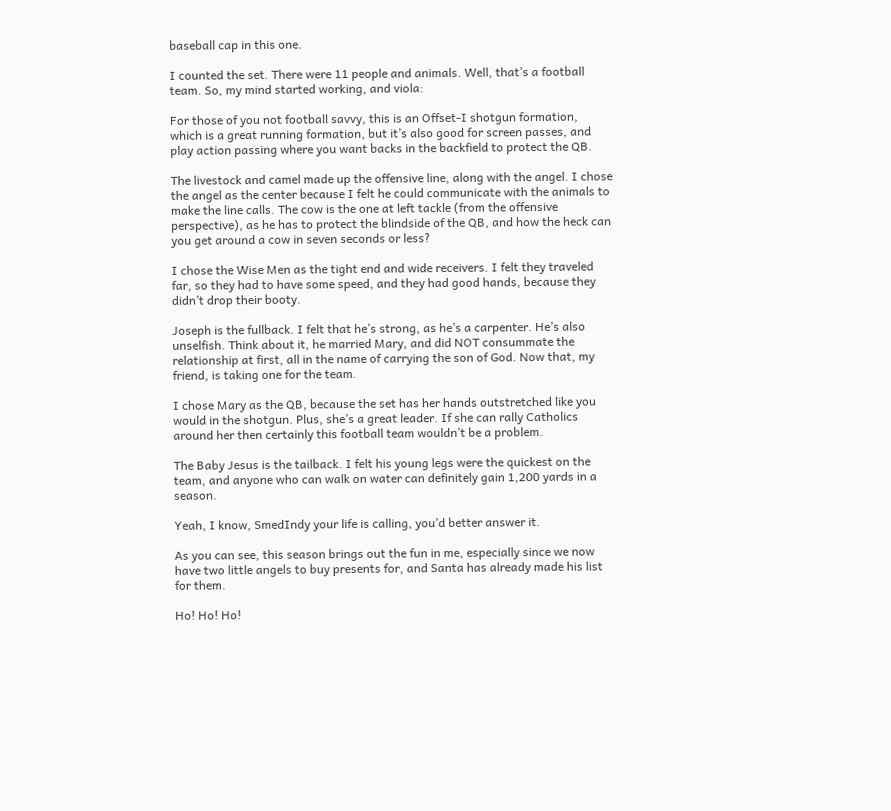baseball cap in this one.

I counted the set. There were 11 people and animals. Well, that’s a football team. So, my mind started working, and viola:

For those of you not football savvy, this is an Offset-I shotgun formation, which is a great running formation, but it’s also good for screen passes, and play action passing where you want backs in the backfield to protect the QB.

The livestock and camel made up the offensive line, along with the angel. I chose the angel as the center because I felt he could communicate with the animals to make the line calls. The cow is the one at left tackle (from the offensive perspective), as he has to protect the blindside of the QB, and how the heck can you get around a cow in seven seconds or less?

I chose the Wise Men as the tight end and wide receivers. I felt they traveled far, so they had to have some speed, and they had good hands, because they didn’t drop their booty.

Joseph is the fullback. I felt that he’s strong, as he’s a carpenter. He’s also unselfish. Think about it, he married Mary, and did NOT consummate the relationship at first, all in the name of carrying the son of God. Now that, my friend, is taking one for the team.

I chose Mary as the QB, because the set has her hands outstretched like you would in the shotgun. Plus, she’s a great leader. If she can rally Catholics around her then certainly this football team wouldn’t be a problem.

The Baby Jesus is the tailback. I felt his young legs were the quickest on the team, and anyone who can walk on water can definitely gain 1,200 yards in a season.

Yeah, I know, SmedIndy your life is calling, you’d better answer it.

As you can see, this season brings out the fun in me, especially since we now have two little angels to buy presents for, and Santa has already made his list for them.

Ho! Ho! Ho!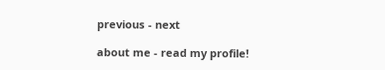previous - next

about me - read my profile!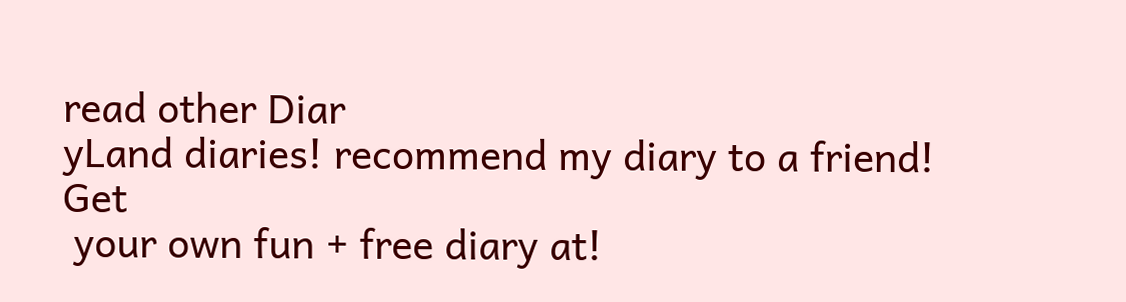read other Diar
yLand diaries! recommend my diary to a friend! Get
 your own fun + free diary at!